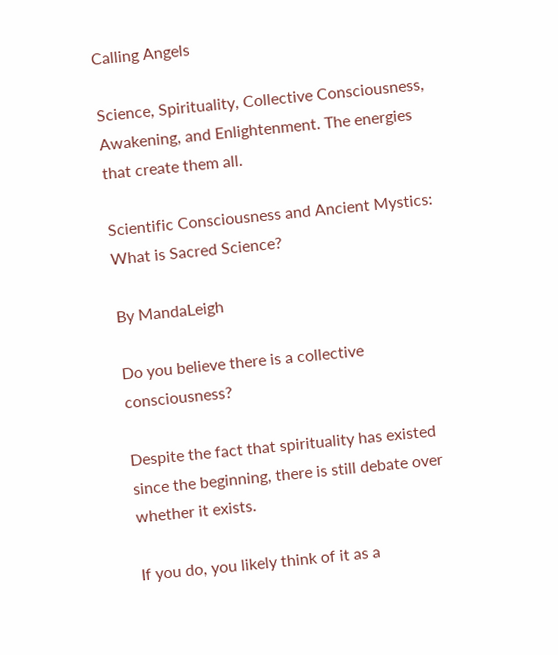Calling Angels

Science, Spirituality, Collective Consciousness, Awakening, and Enlightenment. The energies that create them all.

Scientific Consciousness and Ancient Mystics: What is Sacred Science?

By MandaLeigh

Do you believe there is a collective consciousness?

Despite the fact that spirituality has existed since the beginning, there is still debate over whether it exists.

If you do, you likely think of it as a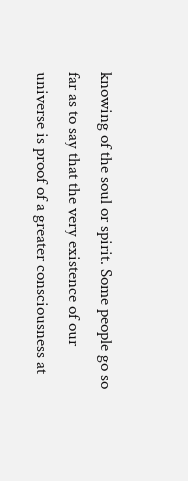knowing of the soul or spirit. Some people go so far as to say that the very existence of our universe is proof of a greater consciousness at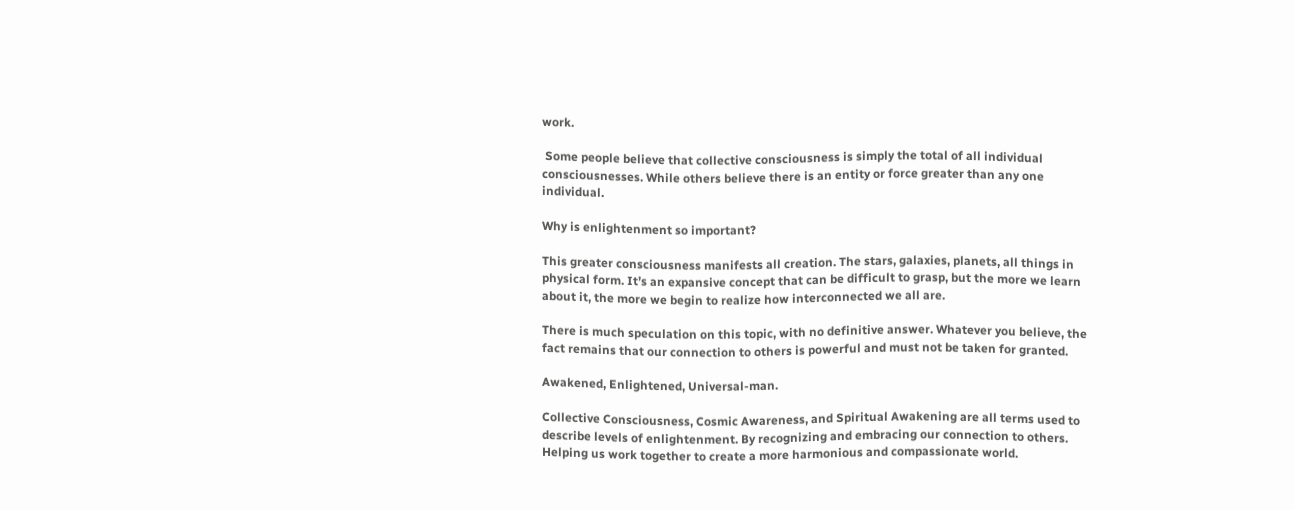work.

 Some people believe that collective consciousness is simply the total of all individual consciousnesses. While others believe there is an entity or force greater than any one individual.

Why is enlightenment so important?

This greater consciousness manifests all creation. The stars, galaxies, planets, all things in physical form. It’s an expansive concept that can be difficult to grasp, but the more we learn about it, the more we begin to realize how interconnected we all are.

There is much speculation on this topic, with no definitive answer. Whatever you believe, the fact remains that our connection to others is powerful and must not be taken for granted.

Awakened, Enlightened, Universal-man.

Collective Consciousness, Cosmic Awareness, and Spiritual Awakening are all terms used to describe levels of enlightenment. By recognizing and embracing our connection to others. Helping us work together to create a more harmonious and compassionate world.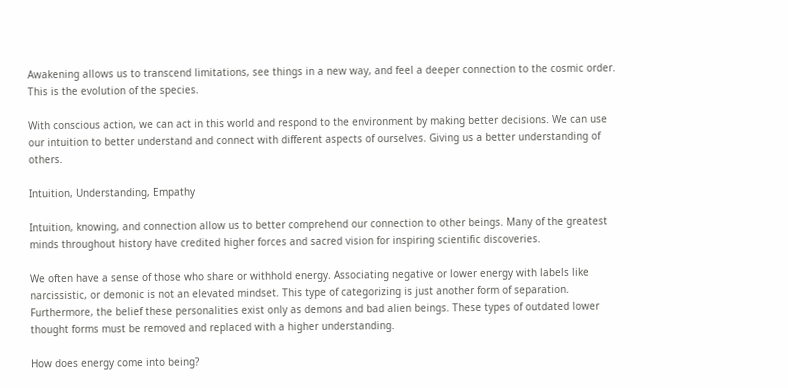Awakening allows us to transcend limitations, see things in a new way, and feel a deeper connection to the cosmic order. This is the evolution of the species.

With conscious action, we can act in this world and respond to the environment by making better decisions. We can use our intuition to better understand and connect with different aspects of ourselves. Giving us a better understanding of others.

Intuition, Understanding, Empathy

Intuition, knowing, and connection allow us to better comprehend our connection to other beings. Many of the greatest minds throughout history have credited higher forces and sacred vision for inspiring scientific discoveries.

We often have a sense of those who share or withhold energy. Associating negative or lower energy with labels like narcissistic, or demonic is not an elevated mindset. This type of categorizing is just another form of separation. Furthermore, the belief these personalities exist only as demons and bad alien beings. These types of outdated lower thought forms must be removed and replaced with a higher understanding.

How does energy come into being?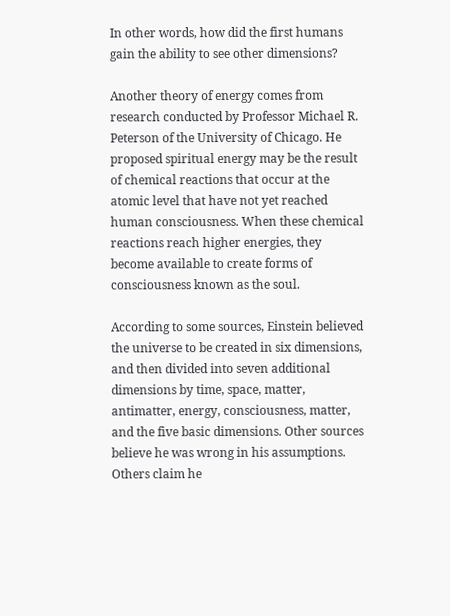In other words, how did the first humans gain the ability to see other dimensions?

Another theory of energy comes from research conducted by Professor Michael R. Peterson of the University of Chicago. He proposed spiritual energy may be the result of chemical reactions that occur at the atomic level that have not yet reached human consciousness. When these chemical reactions reach higher energies, they become available to create forms of consciousness known as the soul.

According to some sources, Einstein believed the universe to be created in six dimensions, and then divided into seven additional dimensions by time, space, matter, antimatter, energy, consciousness, matter, and the five basic dimensions. Other sources believe he was wrong in his assumptions. Others claim he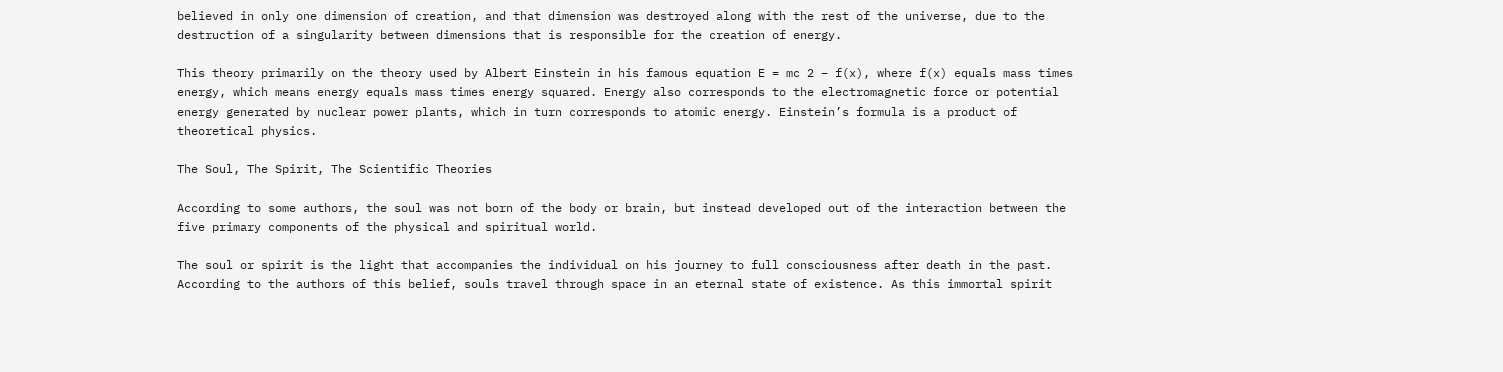believed in only one dimension of creation, and that dimension was destroyed along with the rest of the universe, due to the destruction of a singularity between dimensions that is responsible for the creation of energy.

This theory primarily on the theory used by Albert Einstein in his famous equation E = mc 2 – f(x), where f(x) equals mass times energy, which means energy equals mass times energy squared. Energy also corresponds to the electromagnetic force or potential energy generated by nuclear power plants, which in turn corresponds to atomic energy. Einstein’s formula is a product of theoretical physics.

The Soul, The Spirit, The Scientific Theories

According to some authors, the soul was not born of the body or brain, but instead developed out of the interaction between the five primary components of the physical and spiritual world.

The soul or spirit is the light that accompanies the individual on his journey to full consciousness after death in the past. According to the authors of this belief, souls travel through space in an eternal state of existence. As this immortal spirit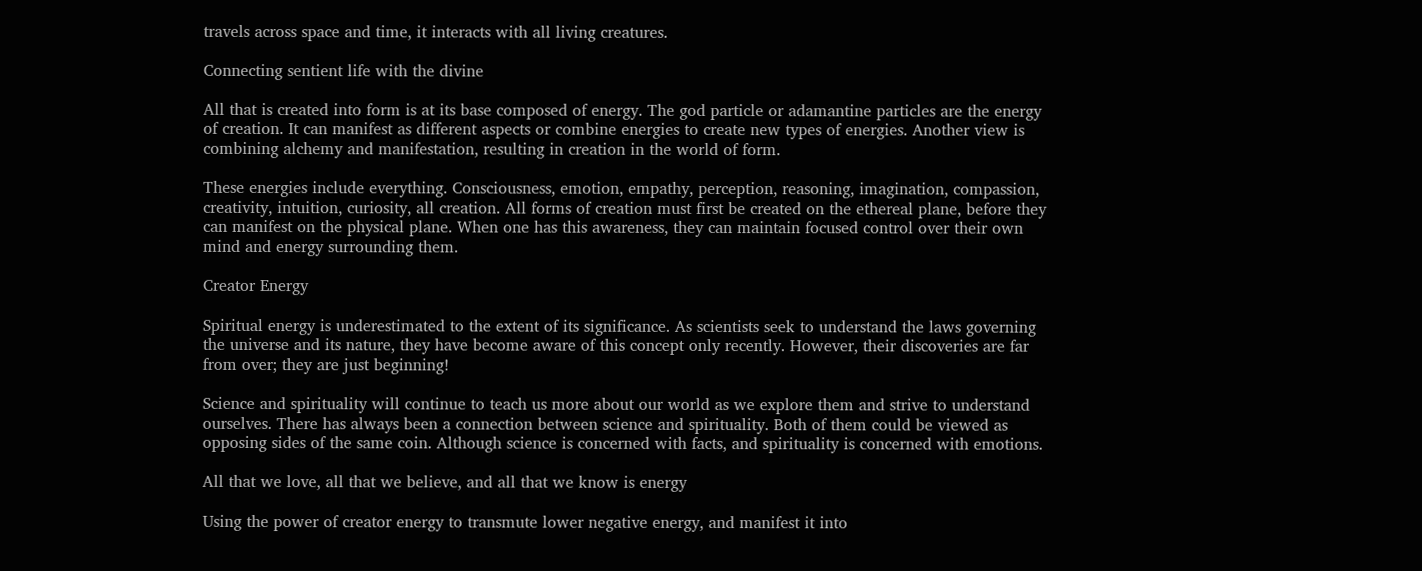travels across space and time, it interacts with all living creatures.

Connecting sentient life with the divine

All that is created into form is at its base composed of energy. The god particle or adamantine particles are the energy of creation. It can manifest as different aspects or combine energies to create new types of energies. Another view is combining alchemy and manifestation, resulting in creation in the world of form.

These energies include everything. Consciousness, emotion, empathy, perception, reasoning, imagination, compassion, creativity, intuition, curiosity, all creation. All forms of creation must first be created on the ethereal plane, before they can manifest on the physical plane. When one has this awareness, they can maintain focused control over their own mind and energy surrounding them.

Creator Energy

Spiritual energy is underestimated to the extent of its significance. As scientists seek to understand the laws governing the universe and its nature, they have become aware of this concept only recently. However, their discoveries are far from over; they are just beginning!

Science and spirituality will continue to teach us more about our world as we explore them and strive to understand ourselves. There has always been a connection between science and spirituality. Both of them could be viewed as opposing sides of the same coin. Although science is concerned with facts, and spirituality is concerned with emotions.

All that we love, all that we believe, and all that we know is energy

Using the power of creator energy to transmute lower negative energy, and manifest it into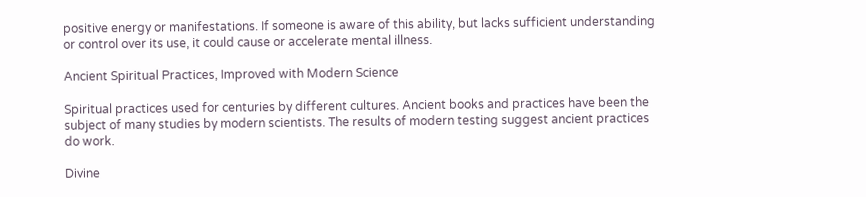positive energy or manifestations. If someone is aware of this ability, but lacks sufficient understanding or control over its use, it could cause or accelerate mental illness.

Ancient Spiritual Practices, Improved with Modern Science

Spiritual practices used for centuries by different cultures. Ancient books and practices have been the subject of many studies by modern scientists. The results of modern testing suggest ancient practices do work.

Divine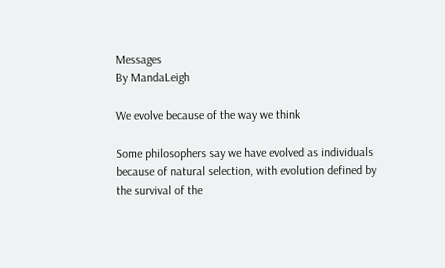Messages
By MandaLeigh

We evolve because of the way we think

Some philosophers say we have evolved as individuals because of natural selection, with evolution defined by the survival of the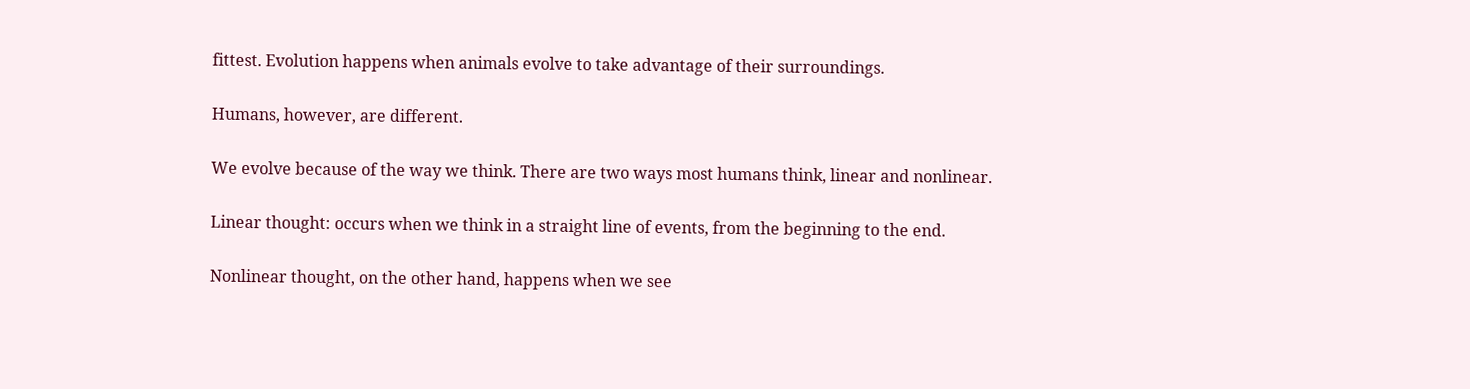fittest. Evolution happens when animals evolve to take advantage of their surroundings.

Humans, however, are different.

We evolve because of the way we think. There are two ways most humans think, linear and nonlinear.

Linear thought: occurs when we think in a straight line of events, from the beginning to the end.

Nonlinear thought, on the other hand, happens when we see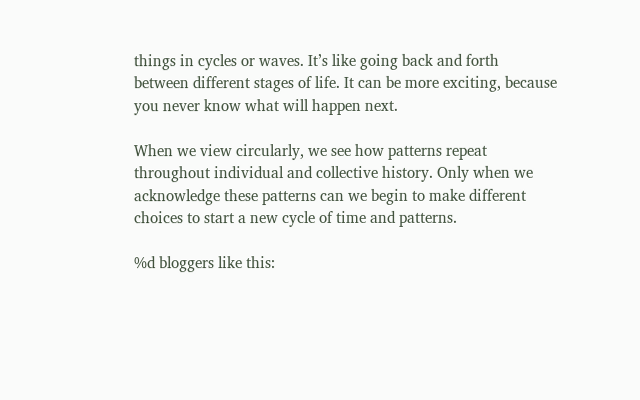things in cycles or waves. It’s like going back and forth between different stages of life. It can be more exciting, because you never know what will happen next.

When we view circularly, we see how patterns repeat throughout individual and collective history. Only when we acknowledge these patterns can we begin to make different choices to start a new cycle of time and patterns.

%d bloggers like this: